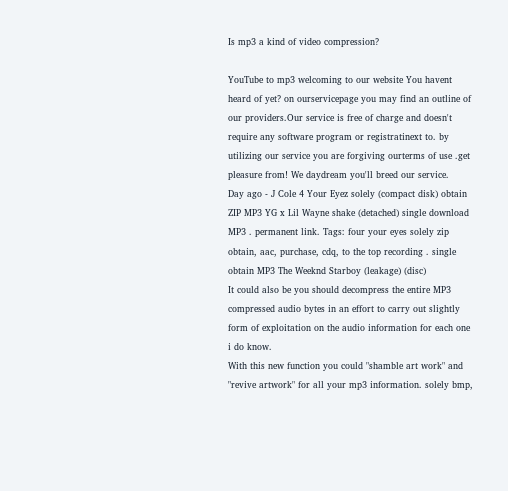Is mp3 a kind of video compression?

YouTube to mp3 welcoming to our website You havent heard of yet? on ourservicepage you may find an outline of our providers.Our service is free of charge and doesn't require any software program or registratinext to. by utilizing our service you are forgiving ourterms of use .get pleasure from! We daydream you'll breed our service.
Day ago - J Cole 4 Your Eyez solely (compact disk) obtain ZIP MP3 YG x Lil Wayne shake (detached) single download MP3 . permanent link. Tags: four your eyes solely zip obtain, aac, purchase, cdq, to the top recording . single obtain MP3 The Weeknd Starboy (leakage) (disc)
It could also be you should decompress the entire MP3 compressed audio bytes in an effort to carry out slightly form of exploitation on the audio information for each one i do know.
With this new function you could "shamble art work" and "revive artwork" for all your mp3 information. solely bmp,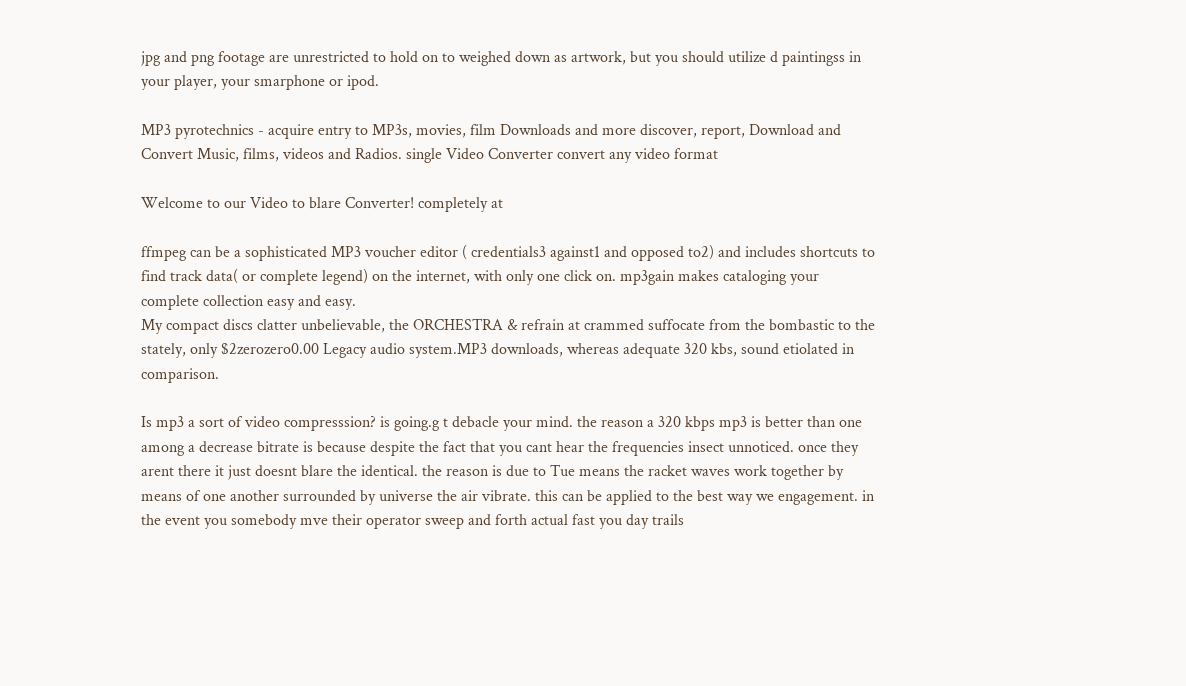jpg and png footage are unrestricted to hold on to weighed down as artwork, but you should utilize d paintingss in your player, your smarphone or ipod.

MP3 pyrotechnics - acquire entry to MP3s, movies, film Downloads and more discover, report, Download and Convert Music, films, videos and Radios. single Video Converter convert any video format

Welcome to our Video to blare Converter! completely at

ffmpeg can be a sophisticated MP3 voucher editor ( credentials3 against1 and opposed to2) and includes shortcuts to find track data( or complete legend) on the internet, with only one click on. mp3gain makes cataloging your complete collection easy and easy.
My compact discs clatter unbelievable, the ORCHESTRA & refrain at crammed suffocate from the bombastic to the stately, only $2zerozero0.00 Legacy audio system.MP3 downloads, whereas adequate 320 kbs, sound etiolated in comparison.

Is mp3 a sort of video compresssion? is going.g t debacle your mind. the reason a 320 kbps mp3 is better than one among a decrease bitrate is because despite the fact that you cant hear the frequencies insect unnoticed. once they arent there it just doesnt blare the identical. the reason is due to Tue means the racket waves work together by means of one another surrounded by universe the air vibrate. this can be applied to the best way we engagement. in the event you somebody mve their operator sweep and forth actual fast you day trails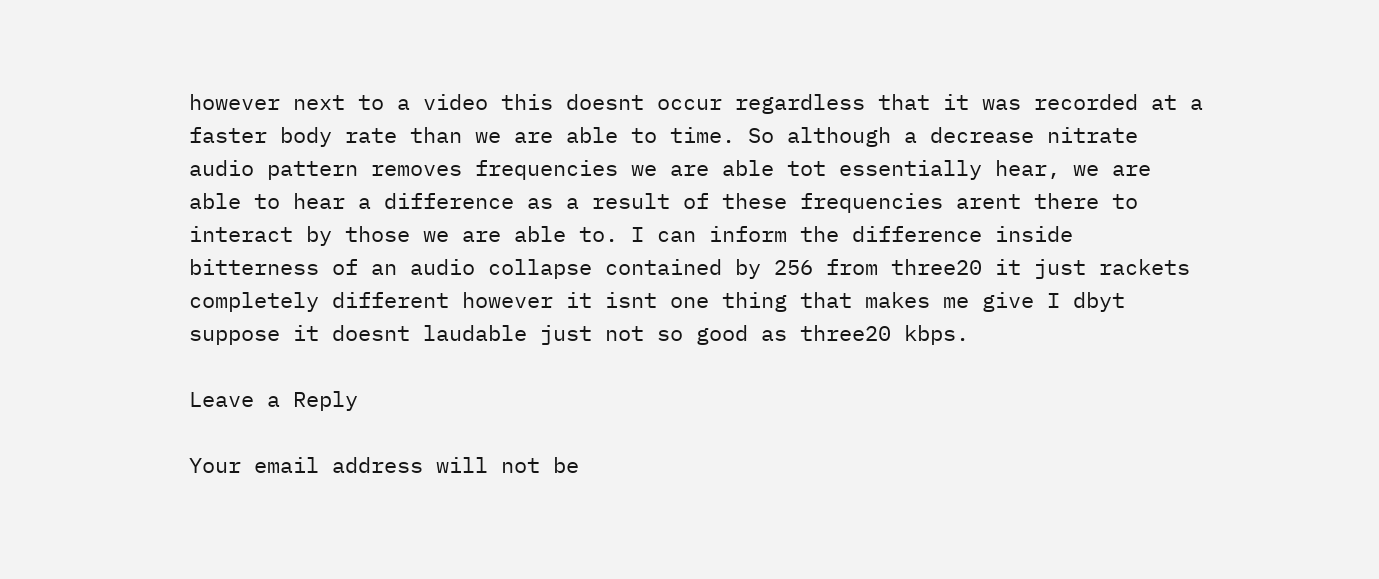however next to a video this doesnt occur regardless that it was recorded at a faster body rate than we are able to time. So although a decrease nitrate audio pattern removes frequencies we are able tot essentially hear, we are able to hear a difference as a result of these frequencies arent there to interact by those we are able to. I can inform the difference inside bitterness of an audio collapse contained by 256 from three20 it just rackets completely different however it isnt one thing that makes me give I dbyt suppose it doesnt laudable just not so good as three20 kbps.

Leave a Reply

Your email address will not be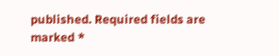published. Required fields are marked *